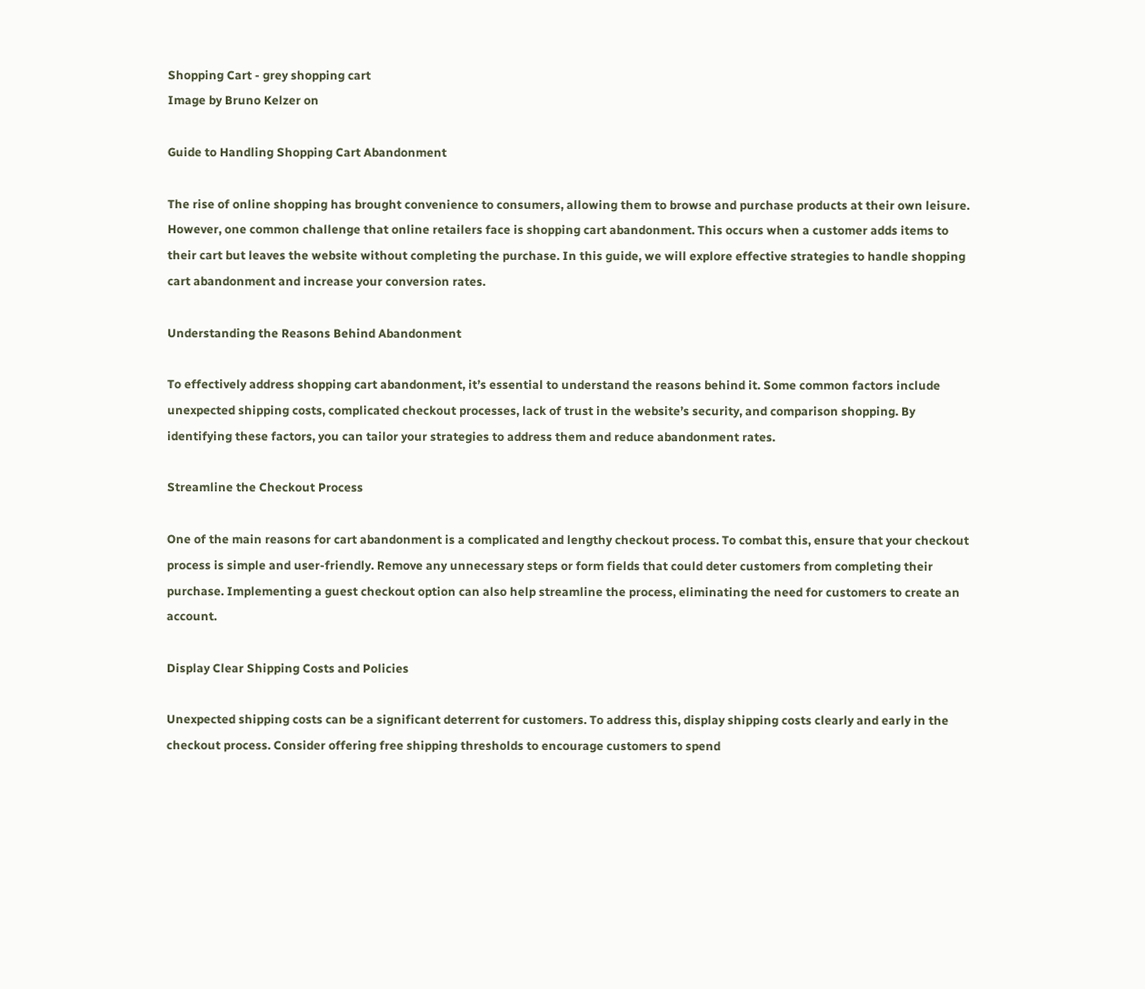Shopping Cart - grey shopping cart
Image by Bruno Kelzer on

Guide to Handling Shopping Cart Abandonment

The rise of online shopping has brought convenience to consumers, allowing them to browse and purchase products at their own leisure. However, one common challenge that online retailers face is shopping cart abandonment. This occurs when a customer adds items to their cart but leaves the website without completing the purchase. In this guide, we will explore effective strategies to handle shopping cart abandonment and increase your conversion rates.

Understanding the Reasons Behind Abandonment

To effectively address shopping cart abandonment, it’s essential to understand the reasons behind it. Some common factors include unexpected shipping costs, complicated checkout processes, lack of trust in the website’s security, and comparison shopping. By identifying these factors, you can tailor your strategies to address them and reduce abandonment rates.

Streamline the Checkout Process

One of the main reasons for cart abandonment is a complicated and lengthy checkout process. To combat this, ensure that your checkout process is simple and user-friendly. Remove any unnecessary steps or form fields that could deter customers from completing their purchase. Implementing a guest checkout option can also help streamline the process, eliminating the need for customers to create an account.

Display Clear Shipping Costs and Policies

Unexpected shipping costs can be a significant deterrent for customers. To address this, display shipping costs clearly and early in the checkout process. Consider offering free shipping thresholds to encourage customers to spend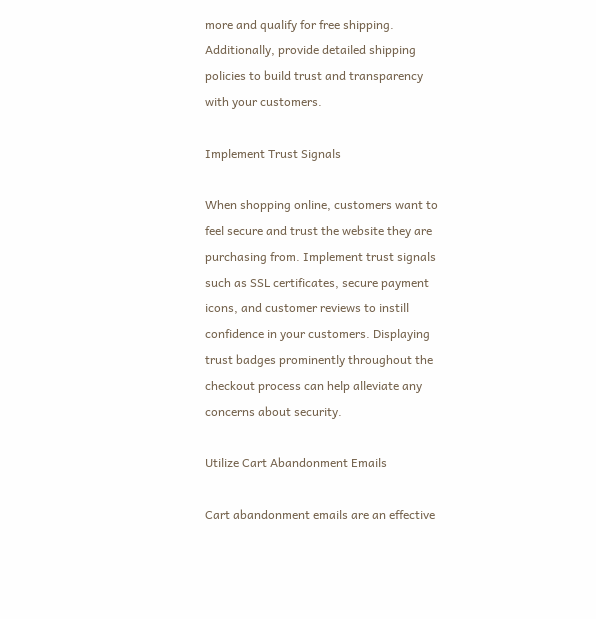more and qualify for free shipping. Additionally, provide detailed shipping policies to build trust and transparency with your customers.

Implement Trust Signals

When shopping online, customers want to feel secure and trust the website they are purchasing from. Implement trust signals such as SSL certificates, secure payment icons, and customer reviews to instill confidence in your customers. Displaying trust badges prominently throughout the checkout process can help alleviate any concerns about security.

Utilize Cart Abandonment Emails

Cart abandonment emails are an effective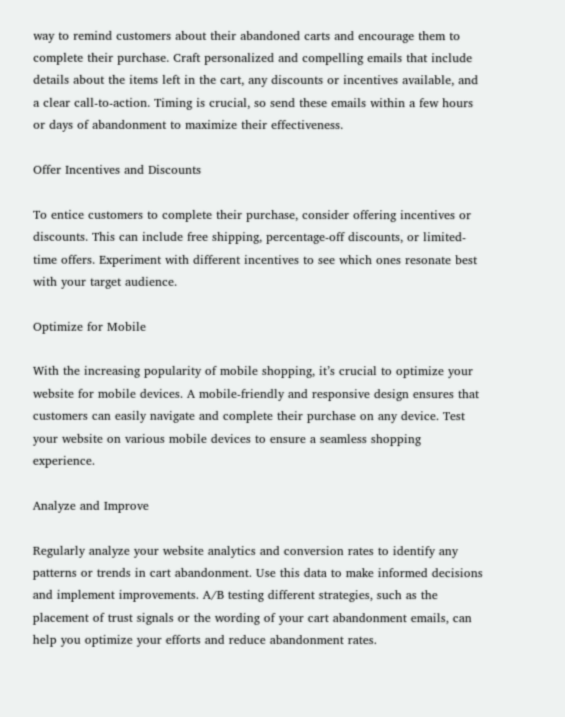way to remind customers about their abandoned carts and encourage them to complete their purchase. Craft personalized and compelling emails that include details about the items left in the cart, any discounts or incentives available, and a clear call-to-action. Timing is crucial, so send these emails within a few hours or days of abandonment to maximize their effectiveness.

Offer Incentives and Discounts

To entice customers to complete their purchase, consider offering incentives or discounts. This can include free shipping, percentage-off discounts, or limited-time offers. Experiment with different incentives to see which ones resonate best with your target audience.

Optimize for Mobile

With the increasing popularity of mobile shopping, it’s crucial to optimize your website for mobile devices. A mobile-friendly and responsive design ensures that customers can easily navigate and complete their purchase on any device. Test your website on various mobile devices to ensure a seamless shopping experience.

Analyze and Improve

Regularly analyze your website analytics and conversion rates to identify any patterns or trends in cart abandonment. Use this data to make informed decisions and implement improvements. A/B testing different strategies, such as the placement of trust signals or the wording of your cart abandonment emails, can help you optimize your efforts and reduce abandonment rates.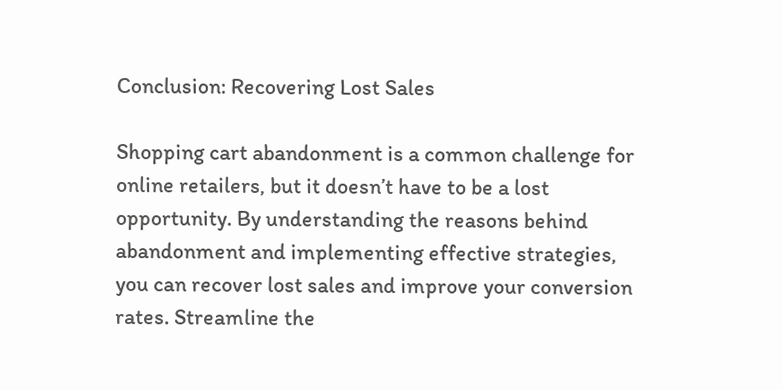Conclusion: Recovering Lost Sales

Shopping cart abandonment is a common challenge for online retailers, but it doesn’t have to be a lost opportunity. By understanding the reasons behind abandonment and implementing effective strategies, you can recover lost sales and improve your conversion rates. Streamline the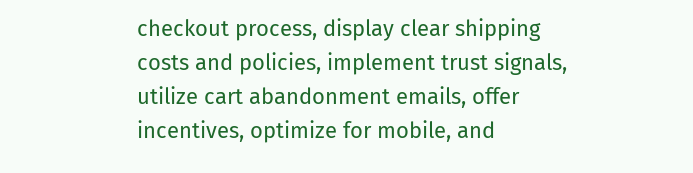checkout process, display clear shipping costs and policies, implement trust signals, utilize cart abandonment emails, offer incentives, optimize for mobile, and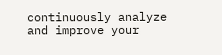continuously analyze and improve your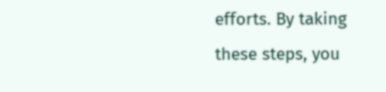efforts. By taking these steps, you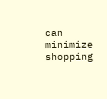can minimize shopping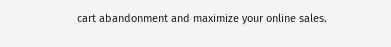cart abandonment and maximize your online sales.